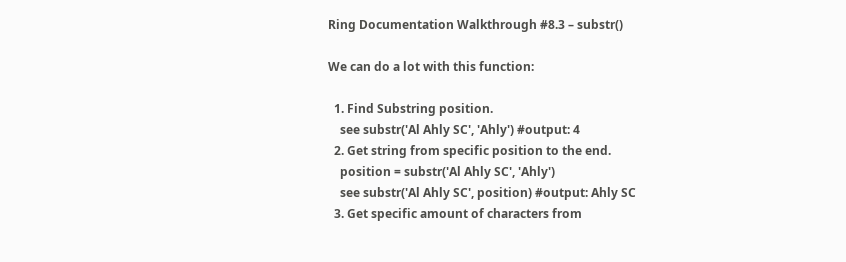Ring Documentation Walkthrough #8.3 – substr()

We can do a lot with this function:

  1. Find Substring position.
    see substr('Al Ahly SC', 'Ahly') #output: 4
  2. Get string from specific position to the end.
    position = substr('Al Ahly SC', 'Ahly')
    see substr('Al Ahly SC', position) #output: Ahly SC
  3. Get specific amount of characters from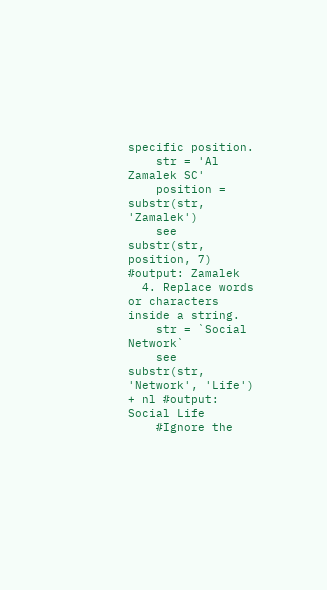specific position.
    str = 'Al Zamalek SC'
    position = substr(str, 'Zamalek')
    see substr(str, position, 7) #output: Zamalek
  4. Replace words or characters inside a string.
    str = `Social Network`
    see substr(str, 'Network', 'Life') + nl #output: Social Life
    #Ignore the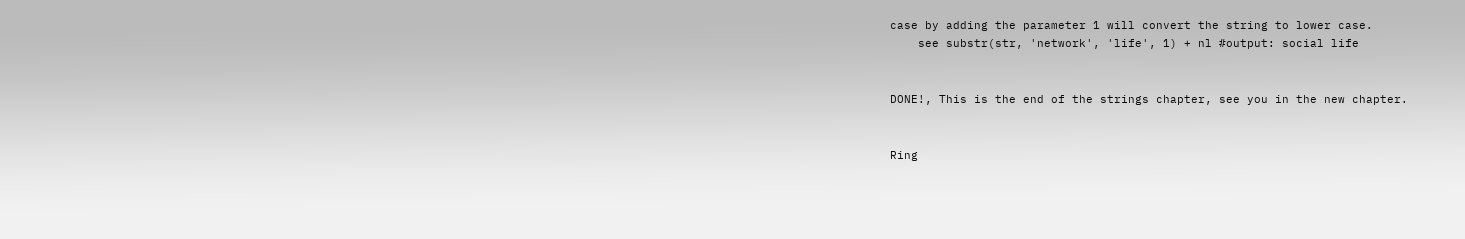case by adding the parameter 1 will convert the string to lower case.
    see substr(str, 'network', 'life', 1) + nl #output: social life


DONE!, This is the end of the strings chapter, see you in the new chapter.


Ring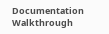Documentation Walkthrough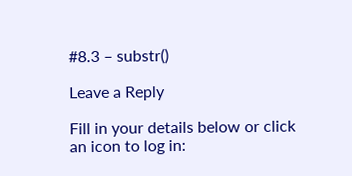#8.3 – substr()

Leave a Reply

Fill in your details below or click an icon to log in: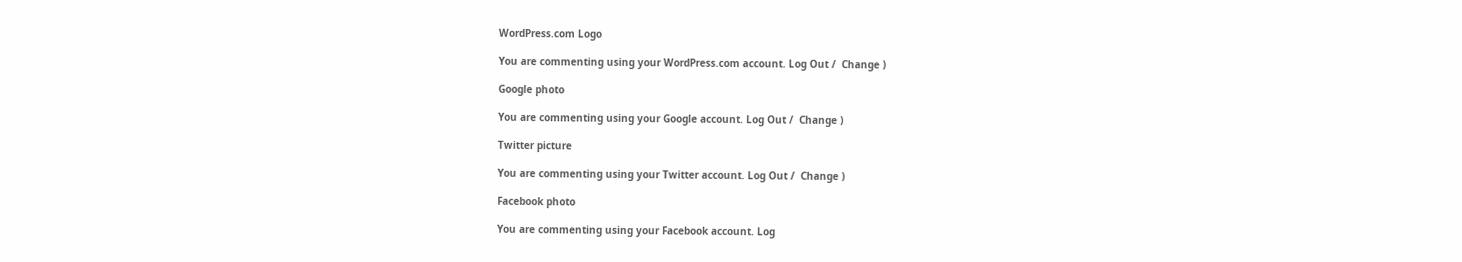WordPress.com Logo

You are commenting using your WordPress.com account. Log Out /  Change )

Google photo

You are commenting using your Google account. Log Out /  Change )

Twitter picture

You are commenting using your Twitter account. Log Out /  Change )

Facebook photo

You are commenting using your Facebook account. Log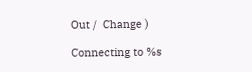Out /  Change )

Connecting to %s